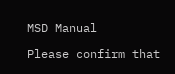MSD Manual

Please confirm that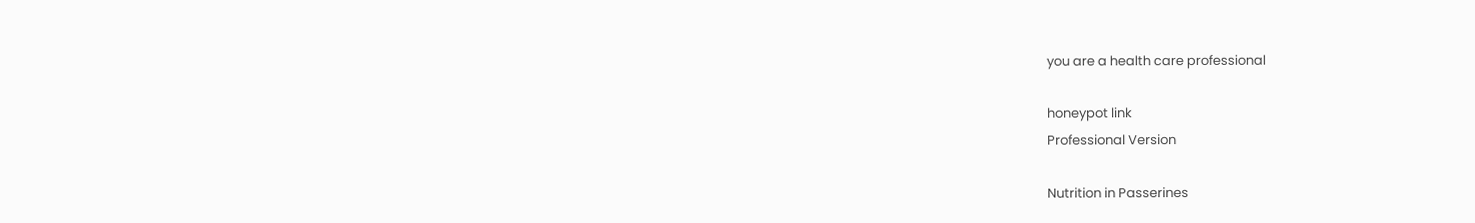you are a health care professional

honeypot link
Professional Version

Nutrition in Passerines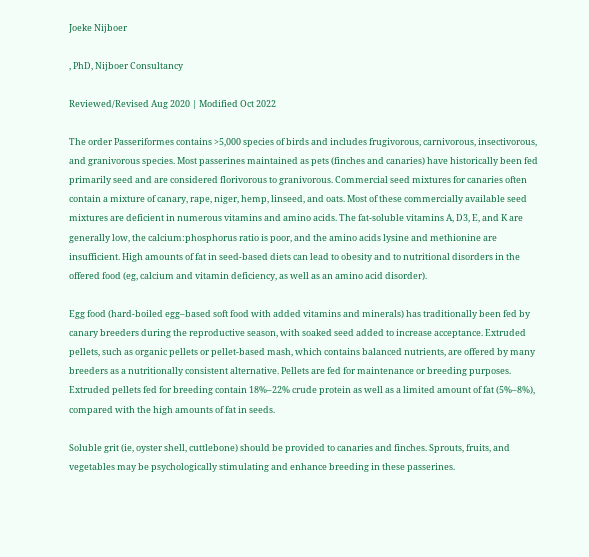Joeke Nijboer

, PhD, Nijboer Consultancy

Reviewed/Revised Aug 2020 | Modified Oct 2022

The order Passeriformes contains >5,000 species of birds and includes frugivorous, carnivorous, insectivorous, and granivorous species. Most passerines maintained as pets (finches and canaries) have historically been fed primarily seed and are considered florivorous to granivorous. Commercial seed mixtures for canaries often contain a mixture of canary, rape, niger, hemp, linseed, and oats. Most of these commercially available seed mixtures are deficient in numerous vitamins and amino acids. The fat-soluble vitamins A, D3, E, and K are generally low, the calcium:phosphorus ratio is poor, and the amino acids lysine and methionine are insufficient. High amounts of fat in seed-based diets can lead to obesity and to nutritional disorders in the offered food (eg, calcium and vitamin deficiency, as well as an amino acid disorder).

Egg food (hard-boiled egg–based soft food with added vitamins and minerals) has traditionally been fed by canary breeders during the reproductive season, with soaked seed added to increase acceptance. Extruded pellets, such as organic pellets or pellet-based mash, which contains balanced nutrients, are offered by many breeders as a nutritionally consistent alternative. Pellets are fed for maintenance or breeding purposes. Extruded pellets fed for breeding contain 18%–22% crude protein as well as a limited amount of fat (5%–8%), compared with the high amounts of fat in seeds.

Soluble grit (ie, oyster shell, cuttlebone) should be provided to canaries and finches. Sprouts, fruits, and vegetables may be psychologically stimulating and enhance breeding in these passerines.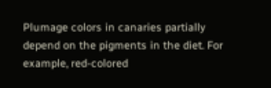Plumage colors in canaries partially depend on the pigments in the diet. For example, red-colored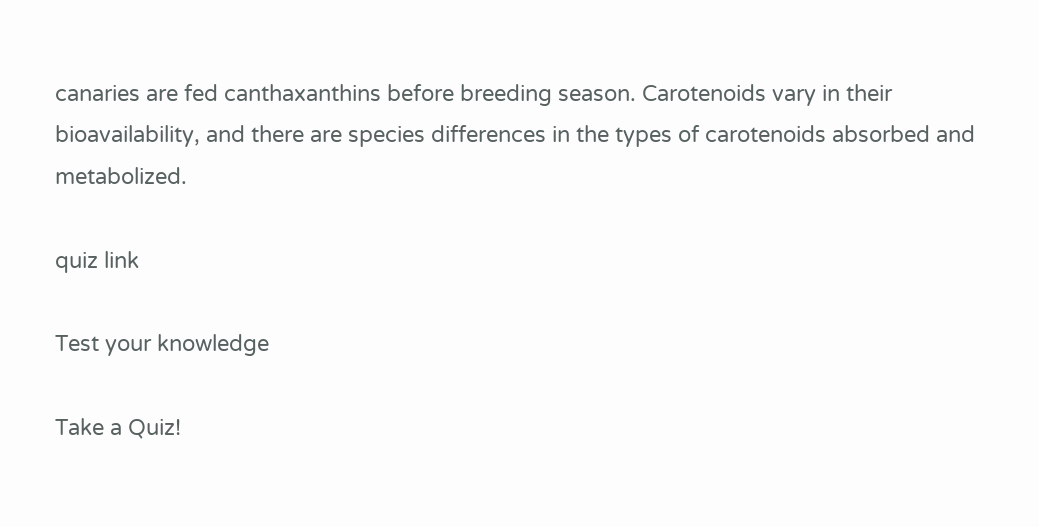canaries are fed canthaxanthins before breeding season. Carotenoids vary in their bioavailability, and there are species differences in the types of carotenoids absorbed and metabolized.

quiz link

Test your knowledge

Take a Quiz!